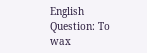English Question: To wax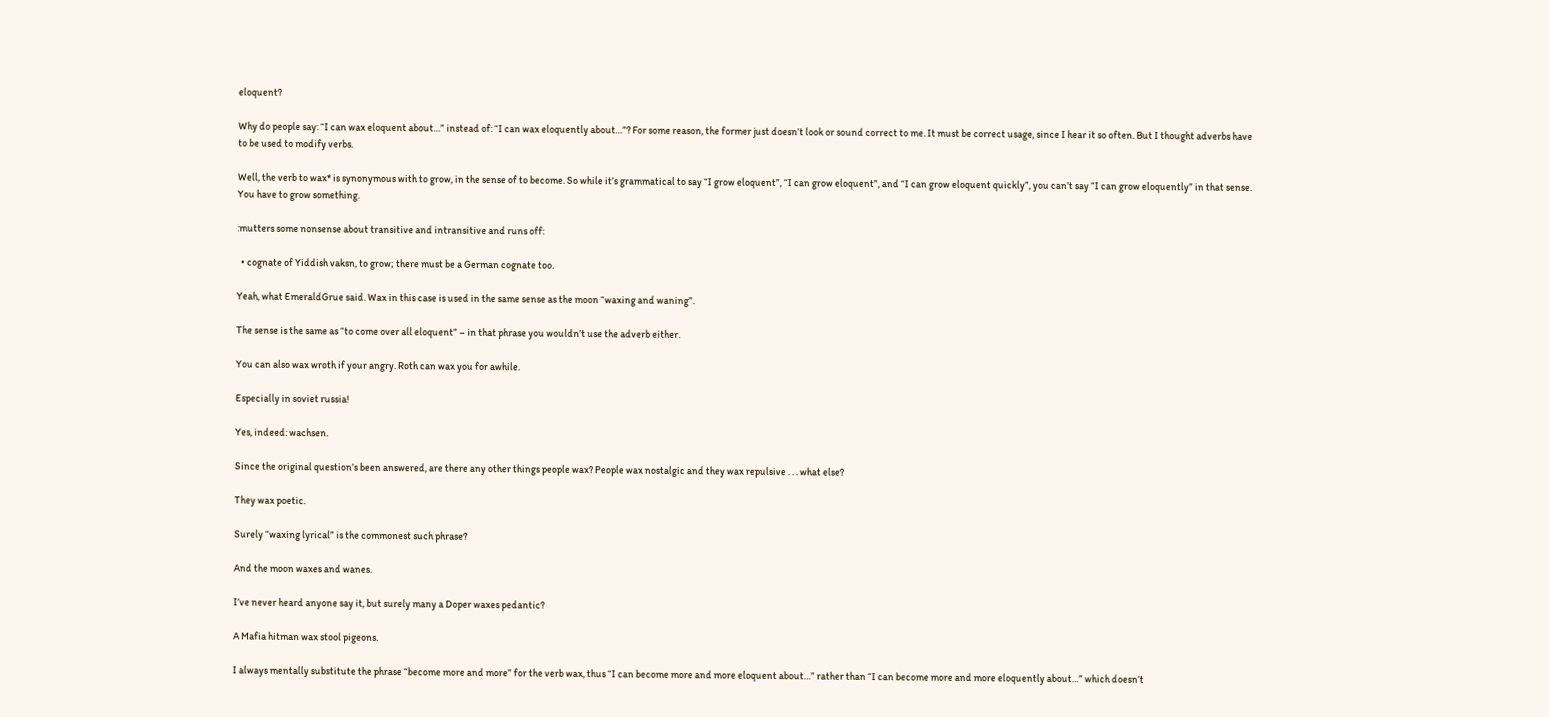eloquent?

Why do people say: “I can wax eloquent about…” instead of: “I can wax eloquently about…”? For some reason, the former just doesn’t look or sound correct to me. It must be correct usage, since I hear it so often. But I thought adverbs have to be used to modify verbs.

Well, the verb to wax* is synonymous with to grow, in the sense of to become. So while it’s grammatical to say “I grow eloquent”, “I can grow eloquent”, and “I can grow eloquent quickly”, you can’t say “I can grow eloquently” in that sense. You have to grow something.

:mutters some nonsense about transitive and intransitive and runs off:

  • cognate of Yiddish vaksn, to grow; there must be a German cognate too.

Yeah, what EmeraldGrue said. Wax in this case is used in the same sense as the moon “waxing and waning”.

The sense is the same as “to come over all eloquent” – in that phrase you wouldn’t use the adverb either.

You can also wax wroth if your angry. Roth can wax you for awhile.

Especially in soviet russia!

Yes, indeed: wachsen.

Since the original question’s been answered, are there any other things people wax? People wax nostalgic and they wax repulsive . . . what else?

They wax poetic.

Surely “waxing lyrical” is the commonest such phrase?

And the moon waxes and wanes.

I’ve never heard anyone say it, but surely many a Doper waxes pedantic?

A Mafia hitman wax stool pigeons.

I always mentally substitute the phrase “become more and more” for the verb wax, thus “I can become more and more eloquent about…” rather than “I can become more and more eloquently about…” which doesn’t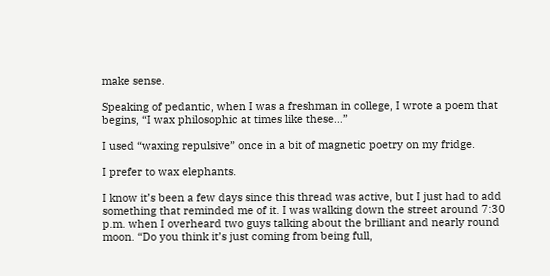make sense.

Speaking of pedantic, when I was a freshman in college, I wrote a poem that begins, “I wax philosophic at times like these…”

I used “waxing repulsive” once in a bit of magnetic poetry on my fridge.

I prefer to wax elephants.

I know it’s been a few days since this thread was active, but I just had to add something that reminded me of it. I was walking down the street around 7:30 p.m. when I overheard two guys talking about the brilliant and nearly round moon. “Do you think it’s just coming from being full,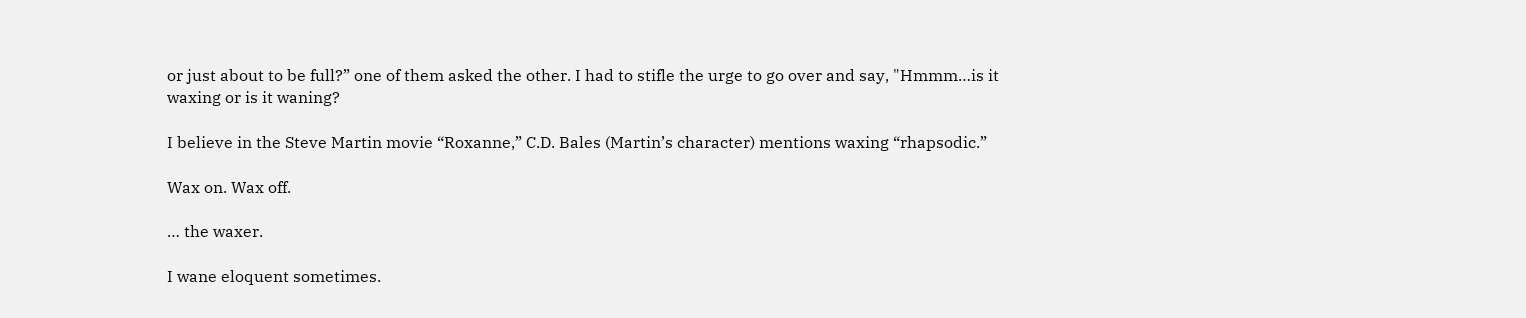or just about to be full?” one of them asked the other. I had to stifle the urge to go over and say, "Hmmm…is it waxing or is it waning?

I believe in the Steve Martin movie “Roxanne,” C.D. Bales (Martin’s character) mentions waxing “rhapsodic.”

Wax on. Wax off.

… the waxer.

I wane eloquent sometimes.